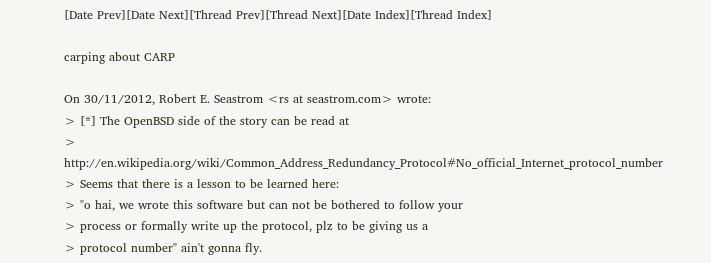[Date Prev][Date Next][Thread Prev][Thread Next][Date Index][Thread Index]

carping about CARP

On 30/11/2012, Robert E. Seastrom <rs at seastrom.com> wrote:
> [*] The OpenBSD side of the story can be read at
> http://en.wikipedia.org/wiki/Common_Address_Redundancy_Protocol#No_official_Internet_protocol_number
> Seems that there is a lesson to be learned here:
> "o hai, we wrote this software but can not be bothered to follow your
> process or formally write up the protocol, plz to be giving us a
> protocol number" ain't gonna fly.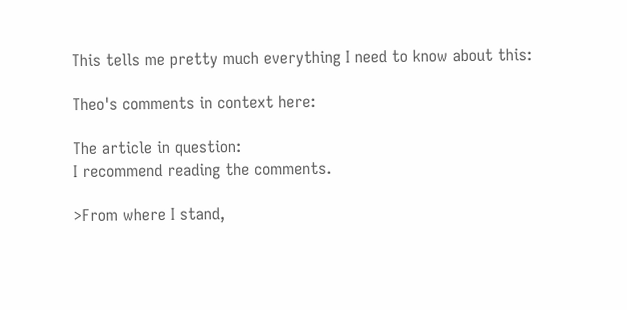This tells me pretty much everything I need to know about this:

Theo's comments in context here:

The article in question:
I recommend reading the comments.

>From where I stand,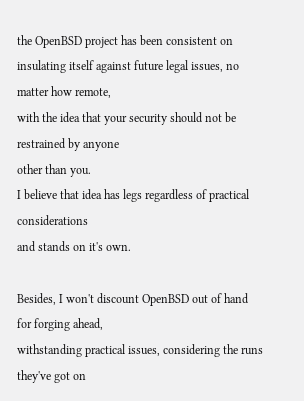the OpenBSD project has been consistent on
insulating itself against future legal issues, no matter how remote,
with the idea that your security should not be restrained by anyone
other than you.
I believe that idea has legs regardless of practical considerations
and stands on it's own.

Besides, I won't discount OpenBSD out of hand for forging ahead,
withstanding practical issues, considering the runs they've got on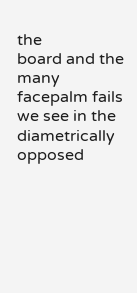the
board and the many facepalm fails we see in the diametrically opposed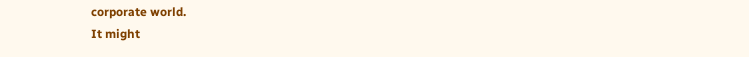corporate world.
It might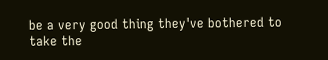be a very good thing they've bothered to take the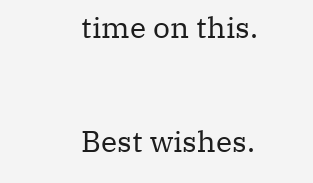time on this.

Best wishes.